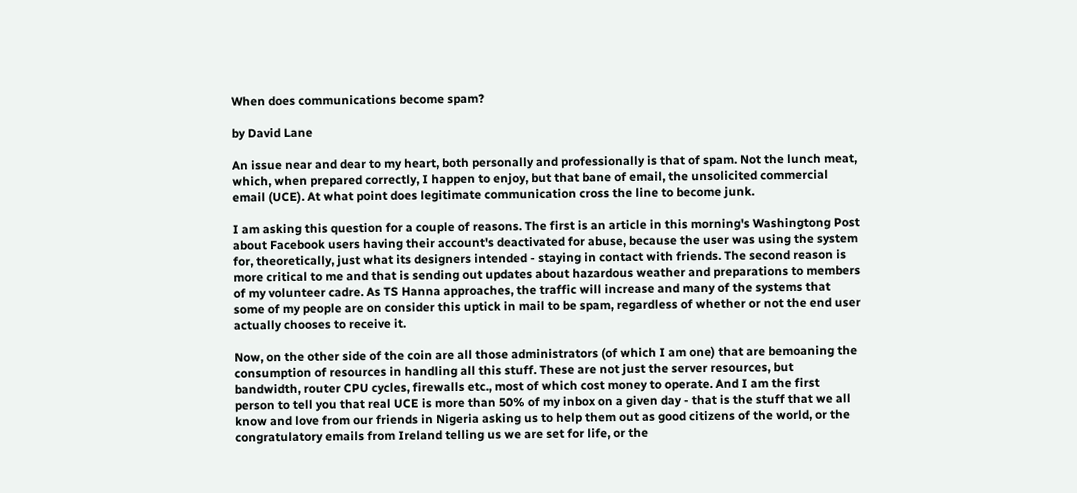When does communications become spam?

by David Lane

An issue near and dear to my heart, both personally and professionally is that of spam. Not the lunch meat, which, when prepared correctly, I happen to enjoy, but that bane of email, the unsolicited commercial email (UCE). At what point does legitimate communication cross the line to become junk.

I am asking this question for a couple of reasons. The first is an article in this morning's Washingtong Post about Facebook users having their account's deactivated for abuse, because the user was using the system for, theoretically, just what its designers intended - staying in contact with friends. The second reason is more critical to me and that is sending out updates about hazardous weather and preparations to members of my volunteer cadre. As TS Hanna approaches, the traffic will increase and many of the systems that some of my people are on consider this uptick in mail to be spam, regardless of whether or not the end user actually chooses to receive it.

Now, on the other side of the coin are all those administrators (of which I am one) that are bemoaning the consumption of resources in handling all this stuff. These are not just the server resources, but bandwidth, router CPU cycles, firewalls etc., most of which cost money to operate. And I am the first person to tell you that real UCE is more than 50% of my inbox on a given day - that is the stuff that we all know and love from our friends in Nigeria asking us to help them out as good citizens of the world, or the congratulatory emails from Ireland telling us we are set for life, or the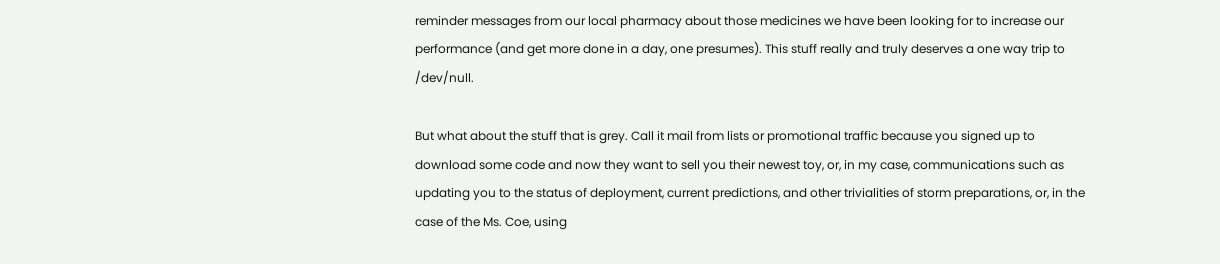reminder messages from our local pharmacy about those medicines we have been looking for to increase our performance (and get more done in a day, one presumes). This stuff really and truly deserves a one way trip to /dev/null.

But what about the stuff that is grey. Call it mail from lists or promotional traffic because you signed up to download some code and now they want to sell you their newest toy, or, in my case, communications such as updating you to the status of deployment, current predictions, and other trivialities of storm preparations, or, in the case of the Ms. Coe, using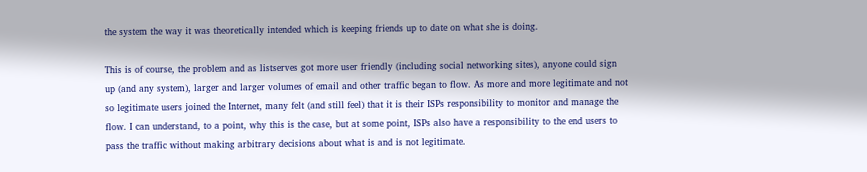the system the way it was theoretically intended which is keeping friends up to date on what she is doing.

This is of course, the problem and as listserves got more user friendly (including social networking sites), anyone could sign up (and any system), larger and larger volumes of email and other traffic began to flow. As more and more legitimate and not so legitimate users joined the Internet, many felt (and still feel) that it is their ISPs responsibility to monitor and manage the flow. I can understand, to a point, why this is the case, but at some point, ISPs also have a responsibility to the end users to pass the traffic without making arbitrary decisions about what is and is not legitimate.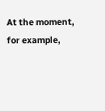At the moment, for example,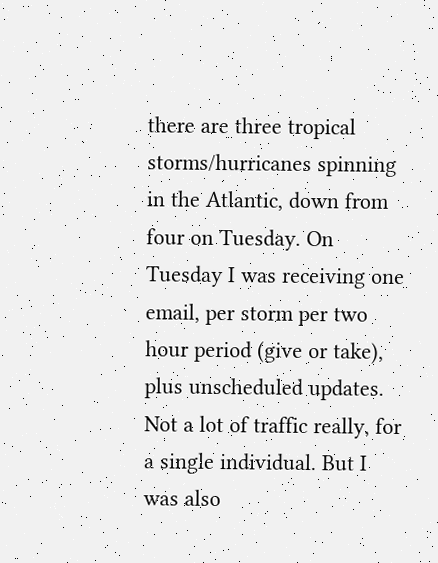there are three tropical storms/hurricanes spinning in the Atlantic, down from four on Tuesday. On Tuesday I was receiving one email, per storm per two hour period (give or take), plus unscheduled updates. Not a lot of traffic really, for a single individual. But I was also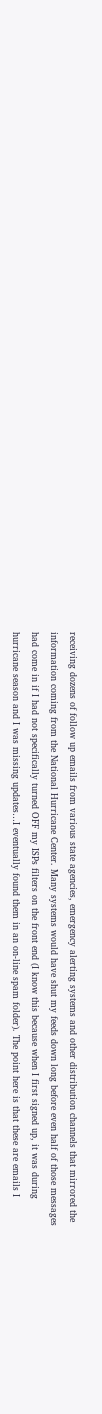receiving dozens of follow up emails from various state agencies, emergency alerting systems and other distribution channels that mirrored the information coming from the National Hurricane Center. Many systems would have shut my feeds down long before even half of those messages had come in if I had not specifically turned OFF my ISPs filters on the front end (I know this because when I first signed up, it was during hurricane season and I was missing updates…I eventually found them in an on-line spam folder). The point here is that these are emails I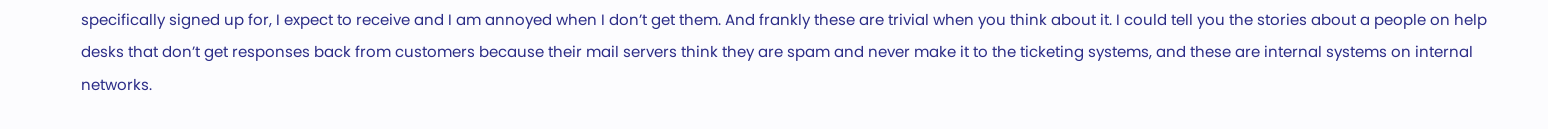specifically signed up for, I expect to receive and I am annoyed when I don’t get them. And frankly these are trivial when you think about it. I could tell you the stories about a people on help desks that don’t get responses back from customers because their mail servers think they are spam and never make it to the ticketing systems, and these are internal systems on internal networks.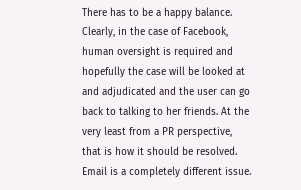There has to be a happy balance. Clearly, in the case of Facebook, human oversight is required and hopefully the case will be looked at and adjudicated and the user can go back to talking to her friends. At the very least from a PR perspective, that is how it should be resolved. Email is a completely different issue.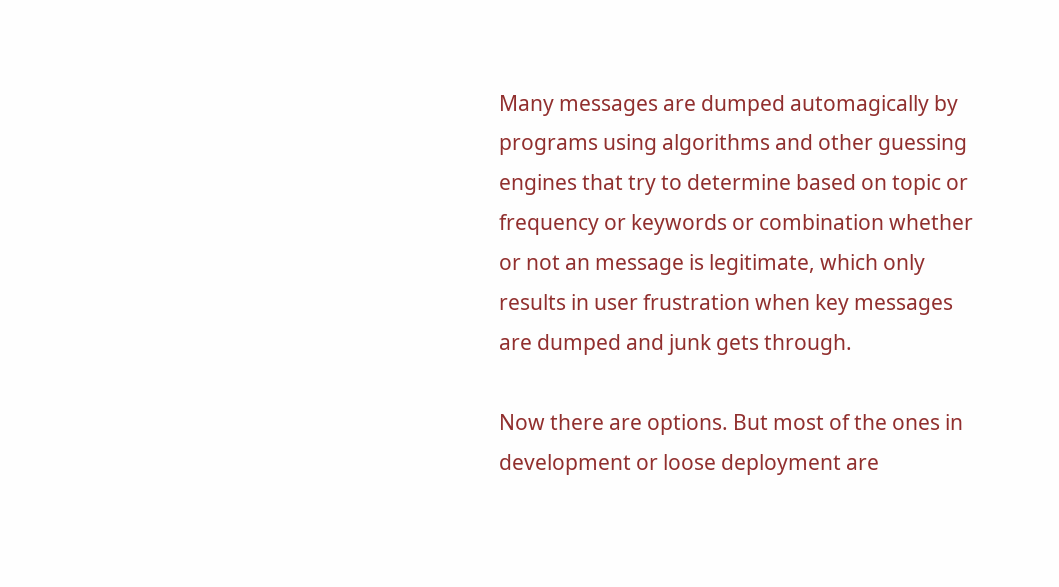Many messages are dumped automagically by programs using algorithms and other guessing engines that try to determine based on topic or frequency or keywords or combination whether or not an message is legitimate, which only results in user frustration when key messages are dumped and junk gets through.

Now there are options. But most of the ones in development or loose deployment are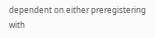dependent on either preregistering with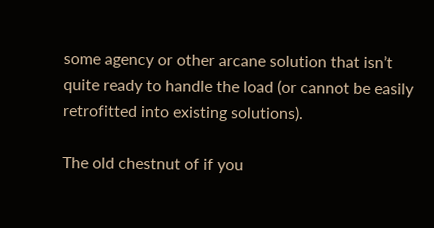some agency or other arcane solution that isn’t quite ready to handle the load (or cannot be easily retrofitted into existing solutions).

The old chestnut of if you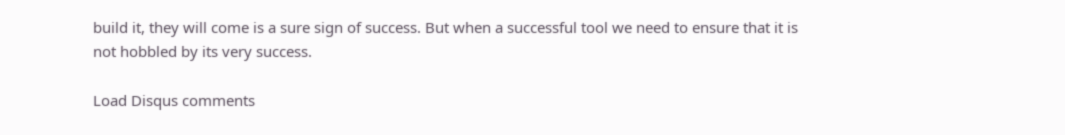build it, they will come is a sure sign of success. But when a successful tool we need to ensure that it is not hobbled by its very success.

Load Disqus comments